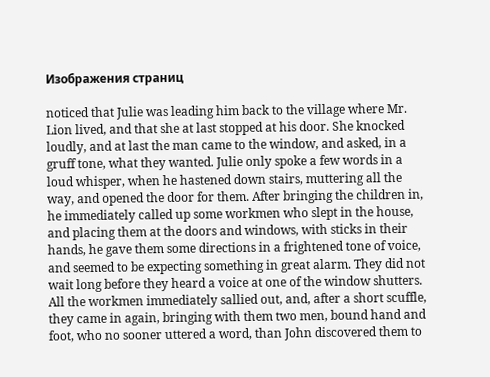Изображения страниц

noticed that Julie was leading him back to the village where Mr. Lion lived, and that she at last stopped at his door. She knocked loudly, and at last the man came to the window, and asked, in a gruff tone, what they wanted. Julie only spoke a few words in a loud whisper, when he hastened down stairs, muttering all the way, and opened the door for them. After bringing the children in, he immediately called up some workmen who slept in the house, and placing them at the doors and windows, with sticks in their hands, he gave them some directions in a frightened tone of voice, and seemed to be expecting something in great alarm. They did not wait long before they heard a voice at one of the window shutters. All the workmen immediately sallied out, and, after a short scuffle, they came in again, bringing with them two men, bound hand and foot, who no sooner uttered a word, than John discovered them to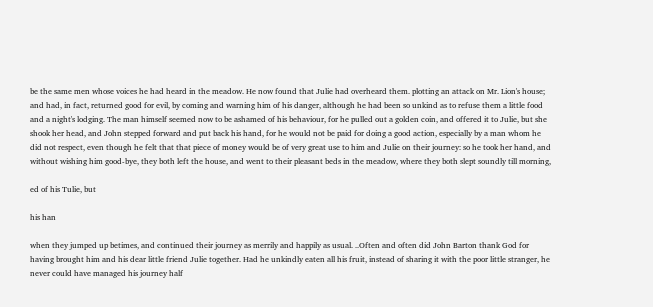be the same men whose voices he had heard in the meadow. He now found that Julie had overheard them. plotting an attack on Mr. Lion's house; and had, in fact, returned good for evil, by coming and warning him of his danger, although he had been so unkind as to refuse them a little food and a night's lodging. The man himself seemed now to be ashamed of his behaviour, for he pulled out a golden coin, and offered it to Julie, but she shook her head, and John stepped forward and put back his hand, for he would not be paid for doing a good action, especially by a man whom he did not respect, even though he felt that that piece of money would be of very great use to him and Julie on their journey: so he took her hand, and without wishing him good-bye, they both left the house, and went to their pleasant beds in the meadow, where they both slept soundly till morning,

ed of his Tulie, but

his han

when they jumped up betimes, and continued their journey as merrily and happily as usual. ..Often and often did John Barton thank God for having brought him and his dear little friend Julie together. Had he unkindly eaten all his fruit, instead of sharing it with the poor little stranger, he never could have managed his journey half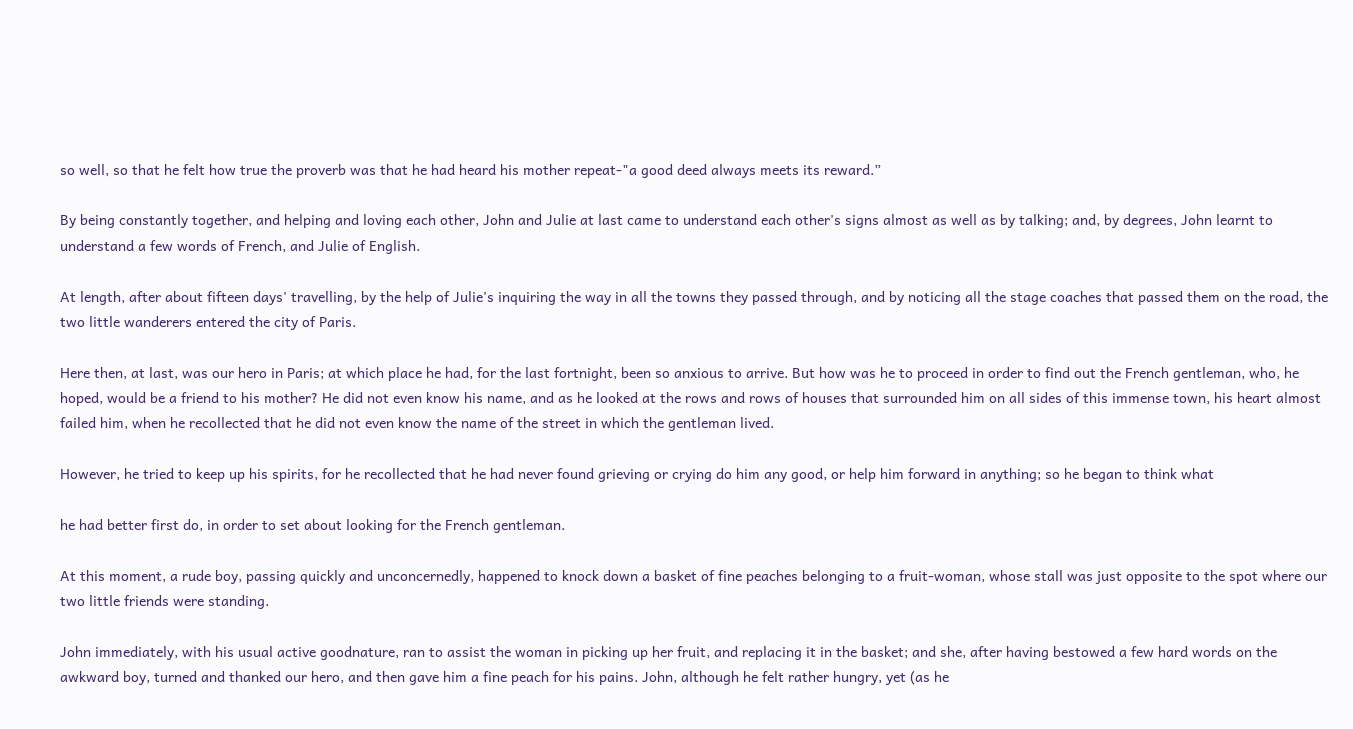so well, so that he felt how true the proverb was that he had heard his mother repeat-"a good deed always meets its reward.”

By being constantly together, and helping and loving each other, John and Julie at last came to understand each other's signs almost as well as by talking; and, by degrees, John learnt to understand a few words of French, and Julie of English.

At length, after about fifteen days' travelling, by the help of Julie's inquiring the way in all the towns they passed through, and by noticing all the stage coaches that passed them on the road, the two little wanderers entered the city of Paris.

Here then, at last, was our hero in Paris; at which place he had, for the last fortnight, been so anxious to arrive. But how was he to proceed in order to find out the French gentleman, who, he hoped, would be a friend to his mother? He did not even know his name, and as he looked at the rows and rows of houses that surrounded him on all sides of this immense town, his heart almost failed him, when he recollected that he did not even know the name of the street in which the gentleman lived.

However, he tried to keep up his spirits, for he recollected that he had never found grieving or crying do him any good, or help him forward in anything; so he began to think what

he had better first do, in order to set about looking for the French gentleman.

At this moment, a rude boy, passing quickly and unconcernedly, happened to knock down a basket of fine peaches belonging to a fruit-woman, whose stall was just opposite to the spot where our two little friends were standing.

John immediately, with his usual active goodnature, ran to assist the woman in picking up her fruit, and replacing it in the basket; and she, after having bestowed a few hard words on the awkward boy, turned and thanked our hero, and then gave him a fine peach for his pains. John, although he felt rather hungry, yet (as he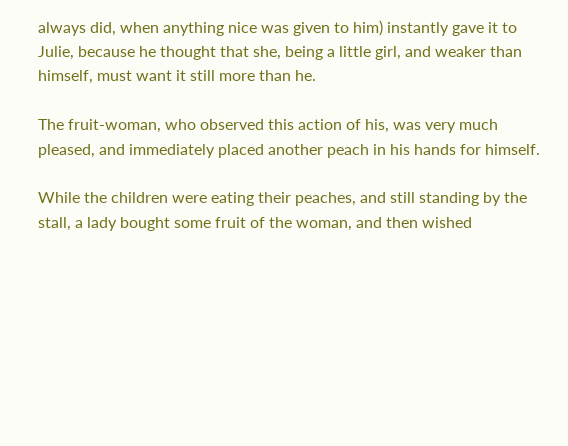always did, when anything nice was given to him) instantly gave it to Julie, because he thought that she, being a little girl, and weaker than himself, must want it still more than he.

The fruit-woman, who observed this action of his, was very much pleased, and immediately placed another peach in his hands for himself.

While the children were eating their peaches, and still standing by the stall, a lady bought some fruit of the woman, and then wished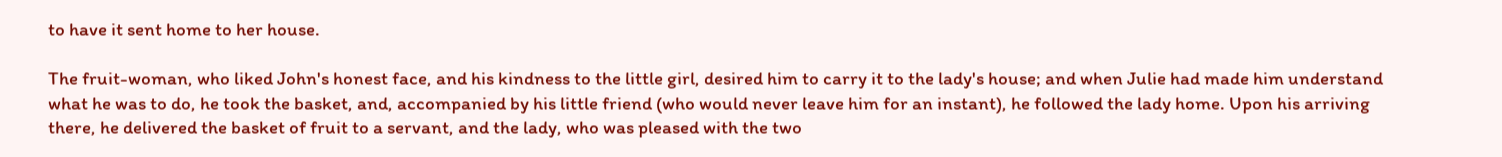to have it sent home to her house.

The fruit-woman, who liked John's honest face, and his kindness to the little girl, desired him to carry it to the lady's house; and when Julie had made him understand what he was to do, he took the basket, and, accompanied by his little friend (who would never leave him for an instant), he followed the lady home. Upon his arriving there, he delivered the basket of fruit to a servant, and the lady, who was pleased with the two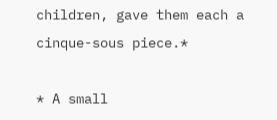children, gave them each a cinque-sous piece.*

* A small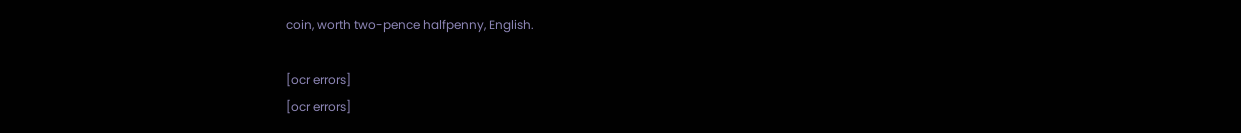coin, worth two-pence halfpenny, English.

[ocr errors]
[ocr errors]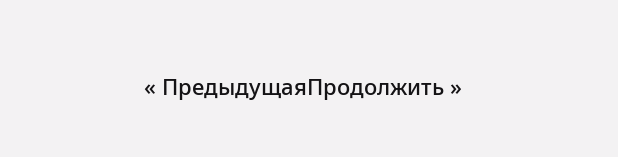« ПредыдущаяПродолжить »